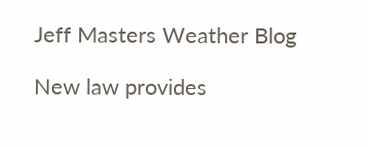Jeff Masters Weather Blog

New law provides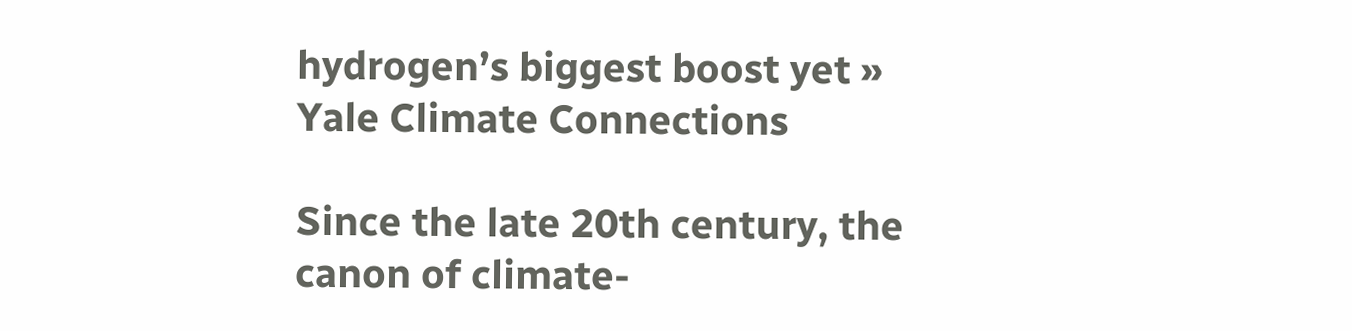hydrogen’s biggest boost yet » Yale Climate Connections

Since the late 20th century, the canon of climate-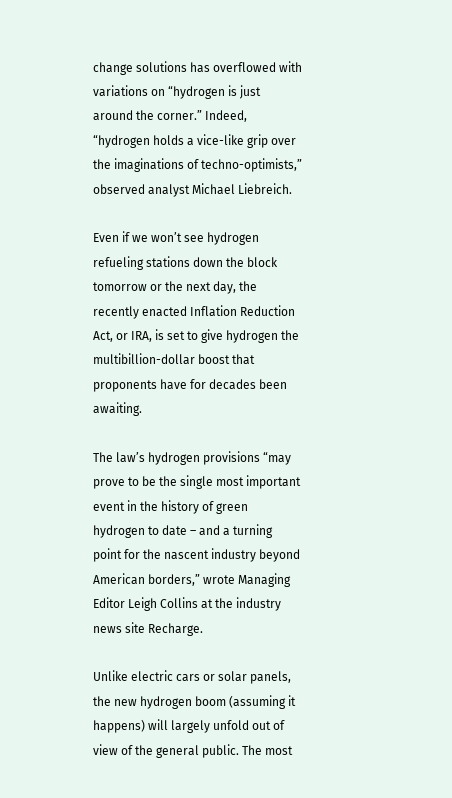change solutions has overflowed with variations on “hydrogen is just around the corner.” Indeed, “hydrogen holds a vice-like grip over the imaginations of techno-optimists,” observed analyst Michael Liebreich.

Even if we won’t see hydrogen refueling stations down the block tomorrow or the next day, the recently enacted Inflation Reduction Act, or IRA, is set to give hydrogen the multibillion-dollar boost that proponents have for decades been awaiting.

The law’s hydrogen provisions “may prove to be the single most important event in the history of green hydrogen to date – and a turning point for the nascent industry beyond American borders,” wrote Managing Editor Leigh Collins at the industry news site Recharge.

Unlike electric cars or solar panels, the new hydrogen boom (assuming it happens) will largely unfold out of view of the general public. The most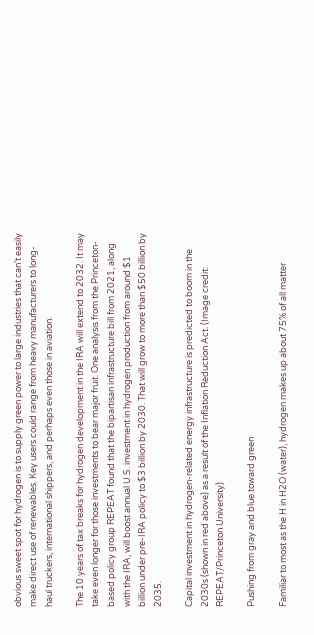obvious sweet spot for hydrogen is to supply green power to large industries that can’t easily make direct use of renewables. Key users could range from heavy manufacturers to long-haul truckers, international shippers, and perhaps even those in aviation.

The 10 years of tax breaks for hydrogen development in the IRA will extend to 2032. It may take even longer for those investments to bear major fruit. One analysis from the Princeton-based policy group REPEAT found that the bipartisan infrastructure bill from 2021, along with the IRA, will boost annual U.S. investment in hydrogen production from around $1 billion under pre-IRA policy to $3 billion by 2030. That will grow to more than $50 billion by 2035.

Capital investment in hydrogen-related energy infrastructure is predicted to boom in the 2030s (shown in red above) as a result of the Inflation Reduction Act. (Image credit: REPEAT/Princeton University)

Pushing from gray and blue toward green

Familiar to most as the H in H2O (water), hydrogen makes up about 75% of all matter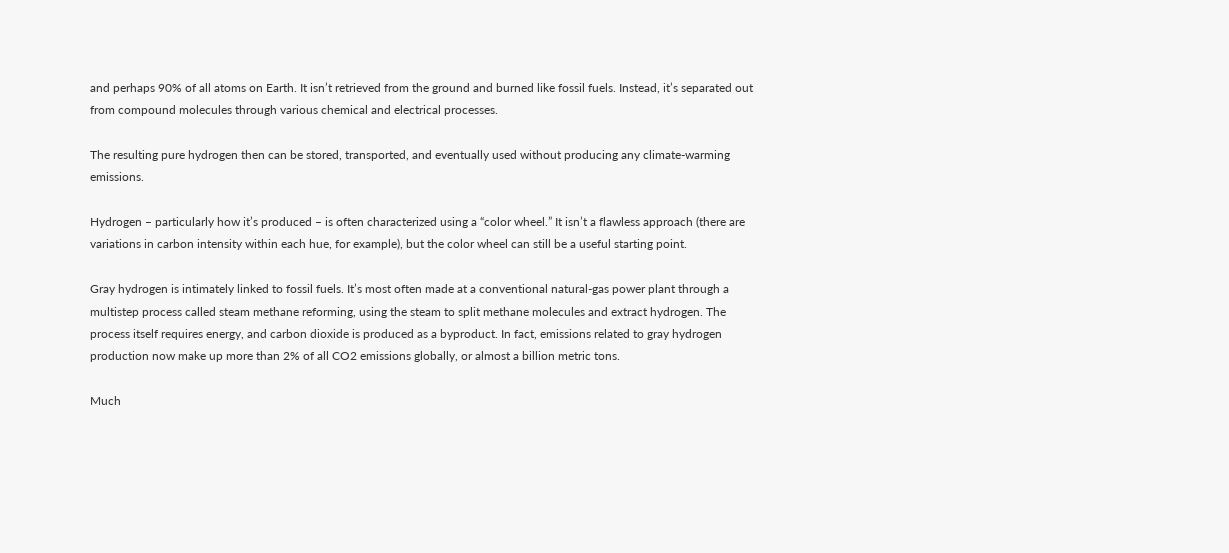and perhaps 90% of all atoms on Earth. It isn’t retrieved from the ground and burned like fossil fuels. Instead, it’s separated out from compound molecules through various chemical and electrical processes.

The resulting pure hydrogen then can be stored, transported, and eventually used without producing any climate-warming emissions.

Hydrogen – particularly how it’s produced – is often characterized using a “color wheel.” It isn’t a flawless approach (there are variations in carbon intensity within each hue, for example), but the color wheel can still be a useful starting point.

Gray hydrogen is intimately linked to fossil fuels. It’s most often made at a conventional natural-gas power plant through a multistep process called steam methane reforming, using the steam to split methane molecules and extract hydrogen. The process itself requires energy, and carbon dioxide is produced as a byproduct. In fact, emissions related to gray hydrogen production now make up more than 2% of all CO2 emissions globally, or almost a billion metric tons.

Much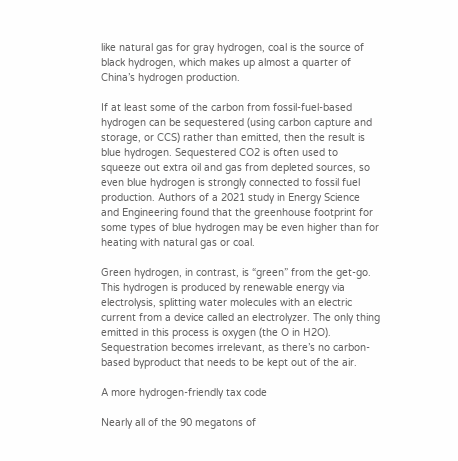like natural gas for gray hydrogen, coal is the source of black hydrogen, which makes up almost a quarter of China’s hydrogen production.

If at least some of the carbon from fossil-fuel-based hydrogen can be sequestered (using carbon capture and storage, or CCS) rather than emitted, then the result is blue hydrogen. Sequestered CO2 is often used to squeeze out extra oil and gas from depleted sources, so even blue hydrogen is strongly connected to fossil fuel production. Authors of a 2021 study in Energy Science and Engineering found that the greenhouse footprint for some types of blue hydrogen may be even higher than for heating with natural gas or coal.

Green hydrogen, in contrast, is “green” from the get-go. This hydrogen is produced by renewable energy via electrolysis, splitting water molecules with an electric current from a device called an electrolyzer. The only thing emitted in this process is oxygen (the O in H2O). Sequestration becomes irrelevant, as there’s no carbon-based byproduct that needs to be kept out of the air.

A more hydrogen-friendly tax code

Nearly all of the 90 megatons of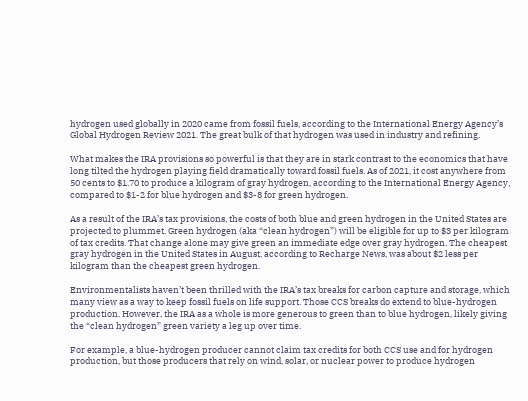hydrogen used globally in 2020 came from fossil fuels, according to the International Energy Agency’s Global Hydrogen Review 2021. The great bulk of that hydrogen was used in industry and refining.

What makes the IRA provisions so powerful is that they are in stark contrast to the economics that have long tilted the hydrogen playing field dramatically toward fossil fuels. As of 2021, it cost anywhere from 50 cents to $1.70 to produce a kilogram of gray hydrogen, according to the International Energy Agency, compared to $1-2 for blue hydrogen and $3-8 for green hydrogen.

As a result of the IRA’s tax provisions, the costs of both blue and green hydrogen in the United States are projected to plummet. Green hydrogen (aka “clean hydrogen”) will be eligible for up to $3 per kilogram of tax credits. That change alone may give green an immediate edge over gray hydrogen. The cheapest gray hydrogen in the United States in August, according to Recharge News, was about $2 less per kilogram than the cheapest green hydrogen.

Environmentalists haven’t been thrilled with the IRA’s tax breaks for carbon capture and storage, which many view as a way to keep fossil fuels on life support. Those CCS breaks do extend to blue-hydrogen production. However, the IRA as a whole is more generous to green than to blue hydrogen, likely giving the “clean hydrogen” green variety a leg up over time.

For example, a blue-hydrogen producer cannot claim tax credits for both CCS use and for hydrogen production, but those producers that rely on wind, solar, or nuclear power to produce hydrogen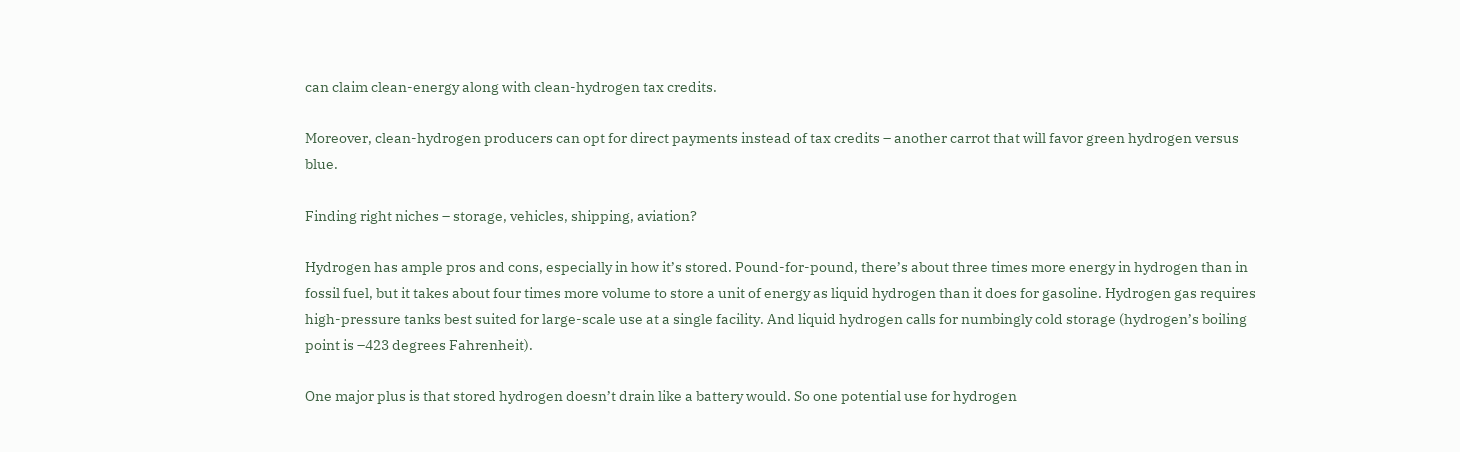can claim clean-energy along with clean-hydrogen tax credits.

Moreover, clean-hydrogen producers can opt for direct payments instead of tax credits – another carrot that will favor green hydrogen versus blue.

Finding right niches – storage, vehicles, shipping, aviation?

Hydrogen has ample pros and cons, especially in how it’s stored. Pound-for-pound, there’s about three times more energy in hydrogen than in fossil fuel, but it takes about four times more volume to store a unit of energy as liquid hydrogen than it does for gasoline. Hydrogen gas requires high-pressure tanks best suited for large-scale use at a single facility. And liquid hydrogen calls for numbingly cold storage (hydrogen’s boiling point is –423 degrees Fahrenheit).

One major plus is that stored hydrogen doesn’t drain like a battery would. So one potential use for hydrogen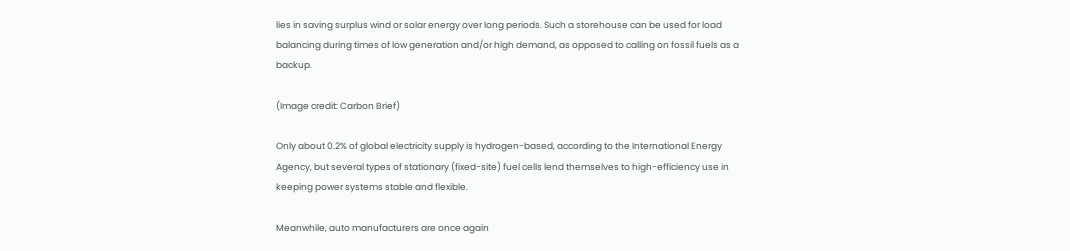lies in saving surplus wind or solar energy over long periods. Such a storehouse can be used for load balancing during times of low generation and/or high demand, as opposed to calling on fossil fuels as a backup.

(Image credit: Carbon Brief)

Only about 0.2% of global electricity supply is hydrogen-based, according to the International Energy Agency, but several types of stationary (fixed-site) fuel cells lend themselves to high-efficiency use in keeping power systems stable and flexible.

Meanwhile, auto manufacturers are once again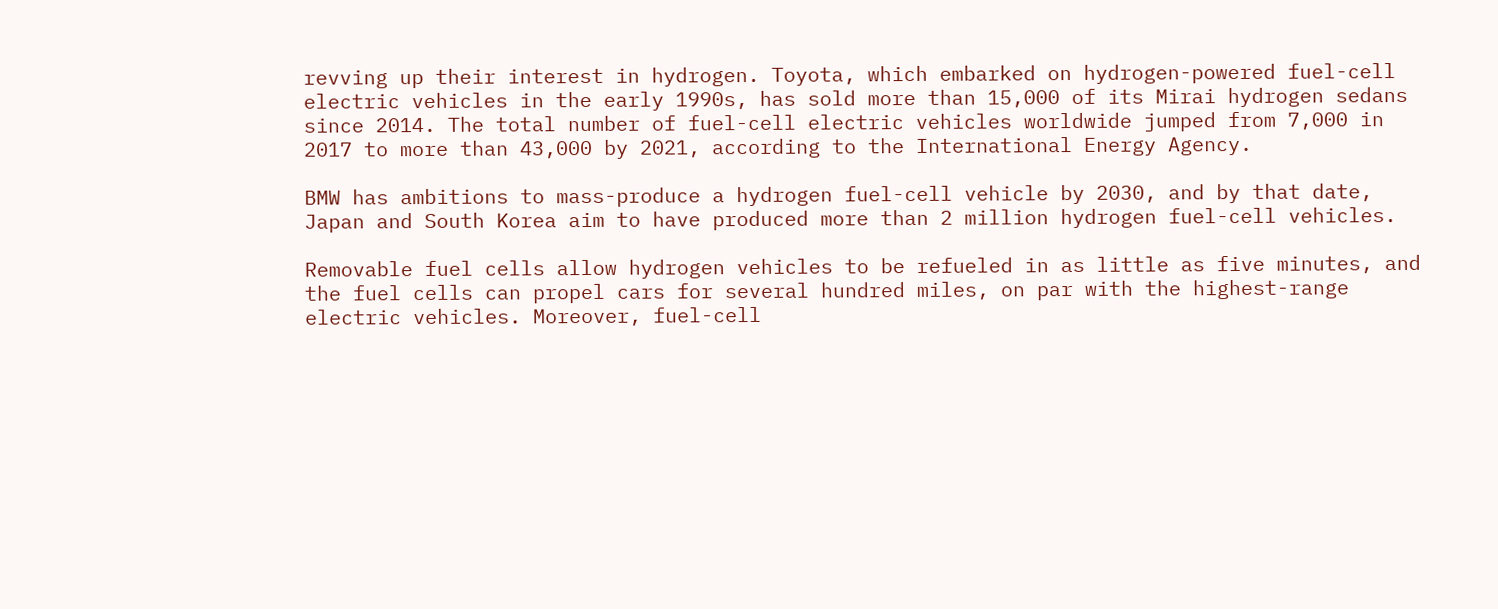revving up their interest in hydrogen. Toyota, which embarked on hydrogen-powered fuel-cell electric vehicles in the early 1990s, has sold more than 15,000 of its Mirai hydrogen sedans since 2014. The total number of fuel-cell electric vehicles worldwide jumped from 7,000 in 2017 to more than 43,000 by 2021, according to the International Energy Agency.

BMW has ambitions to mass-produce a hydrogen fuel-cell vehicle by 2030, and by that date, Japan and South Korea aim to have produced more than 2 million hydrogen fuel-cell vehicles.

Removable fuel cells allow hydrogen vehicles to be refueled in as little as five minutes, and the fuel cells can propel cars for several hundred miles, on par with the highest-range electric vehicles. Moreover, fuel-cell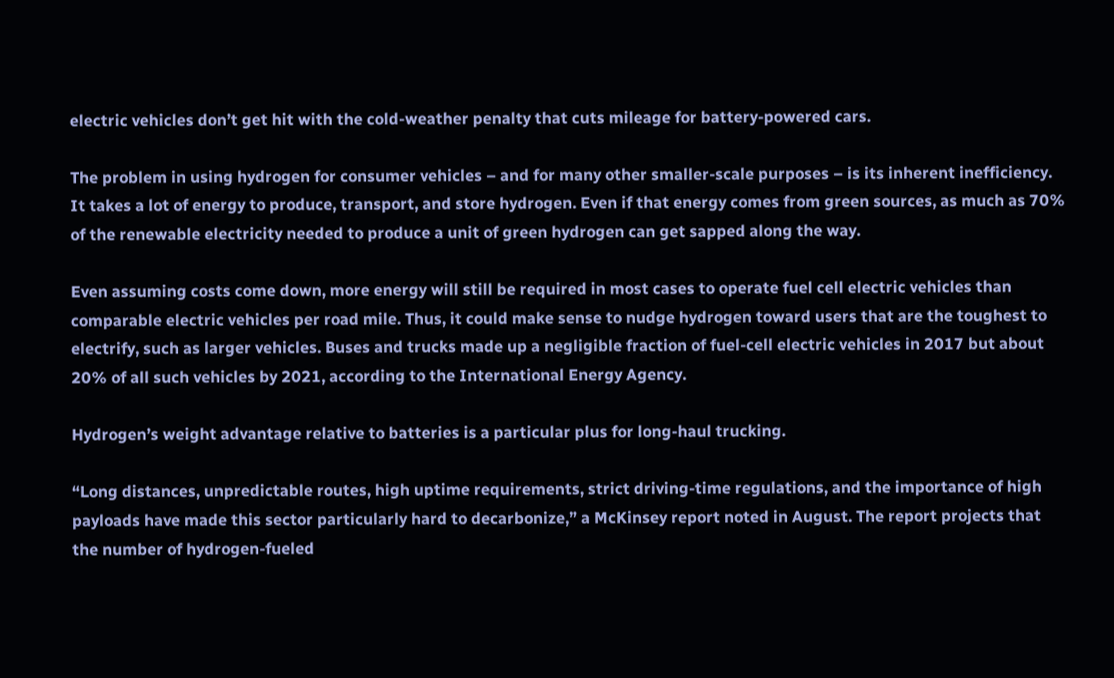electric vehicles don’t get hit with the cold-weather penalty that cuts mileage for battery-powered cars.

The problem in using hydrogen for consumer vehicles – and for many other smaller-scale purposes – is its inherent inefficiency. It takes a lot of energy to produce, transport, and store hydrogen. Even if that energy comes from green sources, as much as 70% of the renewable electricity needed to produce a unit of green hydrogen can get sapped along the way.

Even assuming costs come down, more energy will still be required in most cases to operate fuel cell electric vehicles than comparable electric vehicles per road mile. Thus, it could make sense to nudge hydrogen toward users that are the toughest to electrify, such as larger vehicles. Buses and trucks made up a negligible fraction of fuel-cell electric vehicles in 2017 but about 20% of all such vehicles by 2021, according to the International Energy Agency.

Hydrogen’s weight advantage relative to batteries is a particular plus for long-haul trucking.

“Long distances, unpredictable routes, high uptime requirements, strict driving-time regulations, and the importance of high payloads have made this sector particularly hard to decarbonize,” a McKinsey report noted in August. The report projects that the number of hydrogen-fueled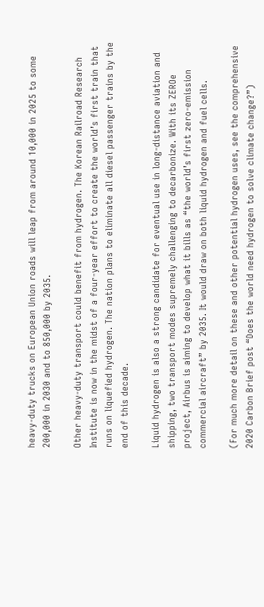heavy-duty trucks on European Union roads will leap from around 10,000 in 2025 to some 200,000 in 2030 and to 850,000 by 2035.

Other heavy-duty transport could benefit from hydrogen. The Korean Railroad Research Institute is now in the midst of a four-year effort to create the world’s first train that runs on liquefied hydrogen. The nation plans to eliminate all diesel passenger trains by the end of this decade.

Liquid hydrogen is also a strong candidate for eventual use in long-distance aviation and shipping, two transport modes supremely challenging to decarbonize. With its ZEROe project, Airbus is aiming to develop what it bills as “the world’s first zero-emission commercial aircraft” by 2035. It would draw on both liquid hydrogen and fuel cells.

(For much more detail on these and other potential hydrogen uses, see the comprehensive 2020 Carbon Brief post “Does the world need hydrogen to solve climate change?”)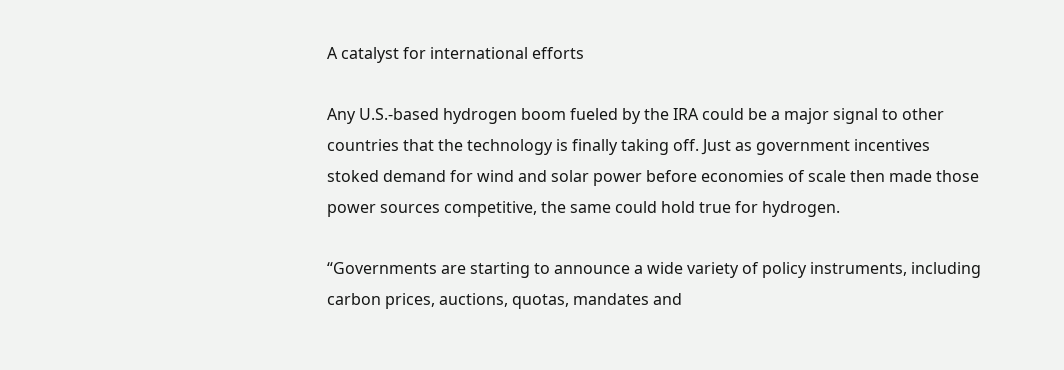A catalyst for international efforts

Any U.S.-based hydrogen boom fueled by the IRA could be a major signal to other countries that the technology is finally taking off. Just as government incentives stoked demand for wind and solar power before economies of scale then made those power sources competitive, the same could hold true for hydrogen.

“Governments are starting to announce a wide variety of policy instruments, including carbon prices, auctions, quotas, mandates and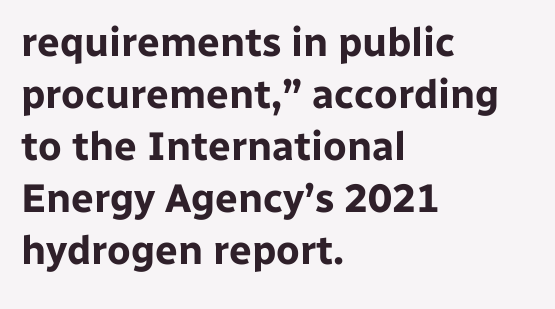requirements in public procurement,” according to the International Energy Agency’s 2021 hydrogen report.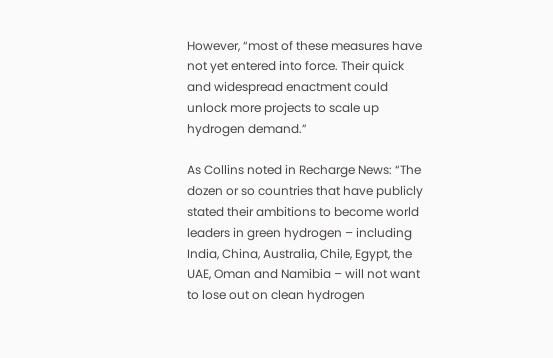However, “most of these measures have not yet entered into force. Their quick and widespread enactment could unlock more projects to scale up hydrogen demand.”

As Collins noted in Recharge News: “The dozen or so countries that have publicly stated their ambitions to become world leaders in green hydrogen – including India, China, Australia, Chile, Egypt, the UAE, Oman and Namibia – will not want to lose out on clean hydrogen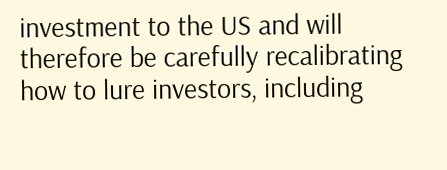investment to the US and will therefore be carefully recalibrating how to lure investors, including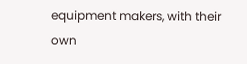equipment makers, with their own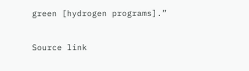green [hydrogen programs].”

Source link